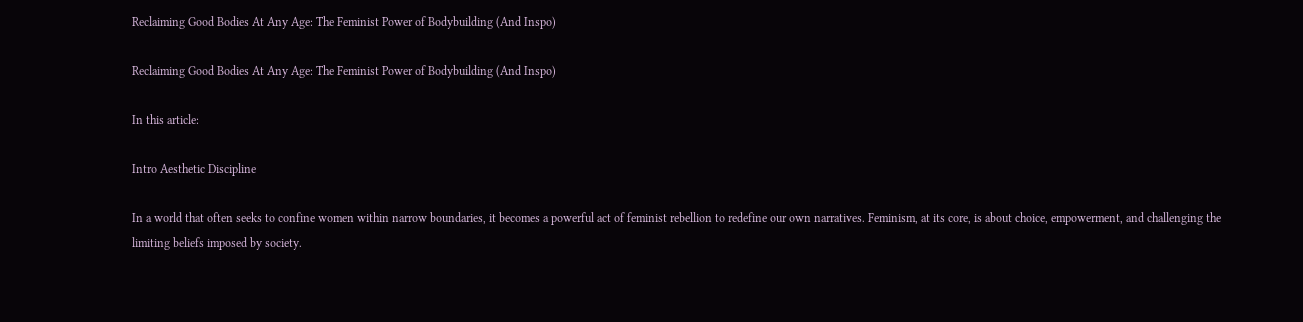Reclaiming Good Bodies At Any Age: The Feminist Power of Bodybuilding (And Inspo)

Reclaiming Good Bodies At Any Age: The Feminist Power of Bodybuilding (And Inspo)

In this article:

Intro Aesthetic Discipline

In a world that often seeks to confine women within narrow boundaries, it becomes a powerful act of feminist rebellion to redefine our own narratives. Feminism, at its core, is about choice, empowerment, and challenging the limiting beliefs imposed by society.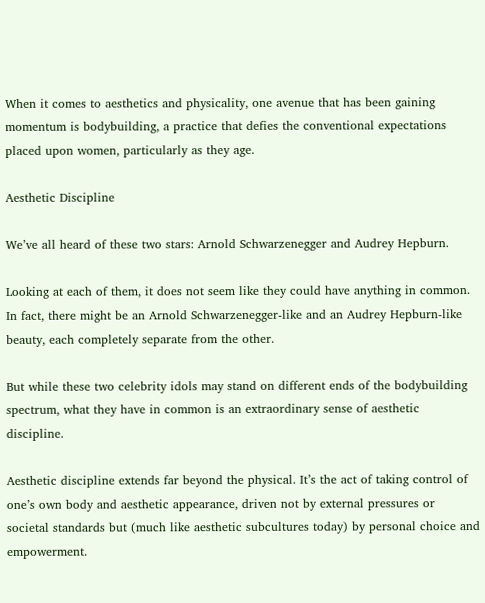When it comes to aesthetics and physicality, one avenue that has been gaining momentum is bodybuilding, a practice that defies the conventional expectations placed upon women, particularly as they age.

Aesthetic Discipline

We’ve all heard of these two stars: Arnold Schwarzenegger and Audrey Hepburn.

Looking at each of them, it does not seem like they could have anything in common. In fact, there might be an Arnold Schwarzenegger-like and an Audrey Hepburn-like beauty, each completely separate from the other.

But while these two celebrity idols may stand on different ends of the bodybuilding spectrum, what they have in common is an extraordinary sense of aesthetic discipline.

Aesthetic discipline extends far beyond the physical. It’s the act of taking control of one’s own body and aesthetic appearance, driven not by external pressures or societal standards but (much like aesthetic subcultures today) by personal choice and empowerment.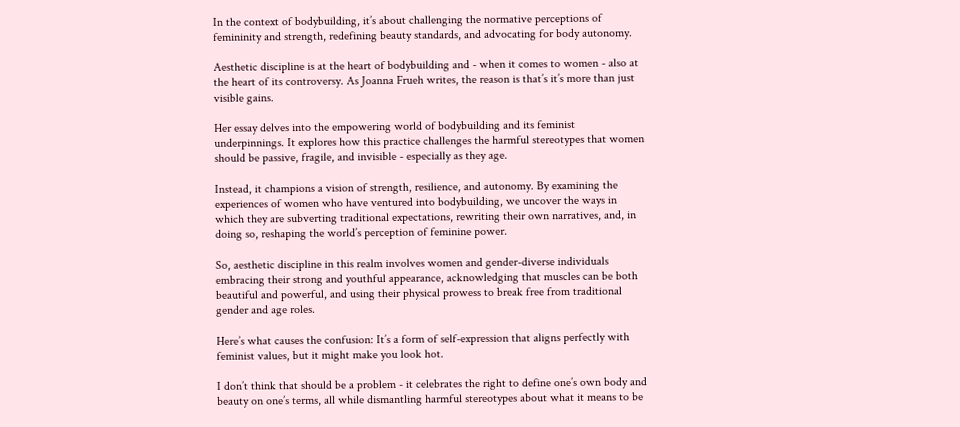In the context of bodybuilding, it’s about challenging the normative perceptions of femininity and strength, redefining beauty standards, and advocating for body autonomy.

Aesthetic discipline is at the heart of bodybuilding and - when it comes to women - also at the heart of its controversy. As Joanna Frueh writes, the reason is that’s it’s more than just visible gains.

Her essay delves into the empowering world of bodybuilding and its feminist underpinnings. It explores how this practice challenges the harmful stereotypes that women should be passive, fragile, and invisible - especially as they age.

Instead, it champions a vision of strength, resilience, and autonomy. By examining the experiences of women who have ventured into bodybuilding, we uncover the ways in which they are subverting traditional expectations, rewriting their own narratives, and, in doing so, reshaping the world’s perception of feminine power.

So, aesthetic discipline in this realm involves women and gender-diverse individuals embracing their strong and youthful appearance, acknowledging that muscles can be both beautiful and powerful, and using their physical prowess to break free from traditional gender and age roles.

Here’s what causes the confusion: It’s a form of self-expression that aligns perfectly with feminist values, but it might make you look hot.

I don’t think that should be a problem - it celebrates the right to define one’s own body and beauty on one’s terms, all while dismantling harmful stereotypes about what it means to be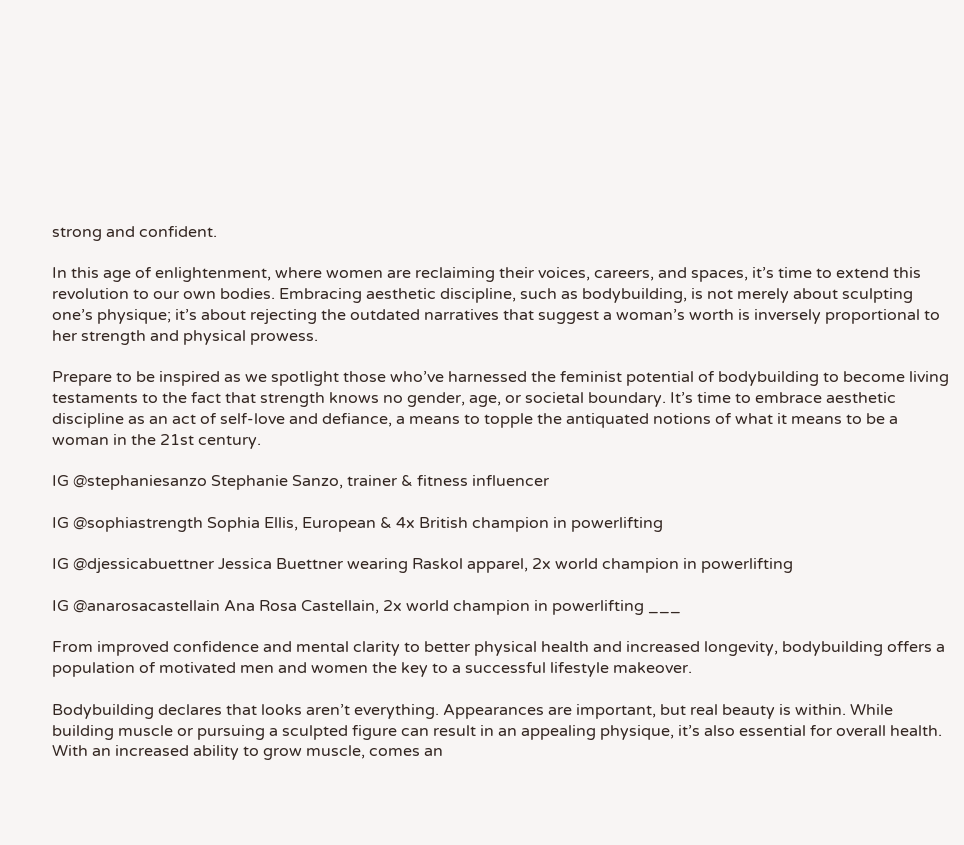strong and confident.

In this age of enlightenment, where women are reclaiming their voices, careers, and spaces, it’s time to extend this revolution to our own bodies. Embracing aesthetic discipline, such as bodybuilding, is not merely about sculpting one’s physique; it’s about rejecting the outdated narratives that suggest a woman’s worth is inversely proportional to her strength and physical prowess.

Prepare to be inspired as we spotlight those who’ve harnessed the feminist potential of bodybuilding to become living testaments to the fact that strength knows no gender, age, or societal boundary. It’s time to embrace aesthetic discipline as an act of self-love and defiance, a means to topple the antiquated notions of what it means to be a woman in the 21st century.

IG @stephaniesanzo Stephanie Sanzo, trainer & fitness influencer

IG @sophiastrength Sophia Ellis, European & 4x British champion in powerlifting

IG @djessicabuettner Jessica Buettner wearing Raskol apparel, 2x world champion in powerlifting

IG @anarosacastellain Ana Rosa Castellain, 2x world champion in powerlifting ___

From improved confidence and mental clarity to better physical health and increased longevity, bodybuilding offers a population of motivated men and women the key to a successful lifestyle makeover.

Bodybuilding declares that looks aren’t everything. Appearances are important, but real beauty is within. While building muscle or pursuing a sculpted figure can result in an appealing physique, it’s also essential for overall health. With an increased ability to grow muscle, comes an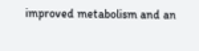improved metabolism and an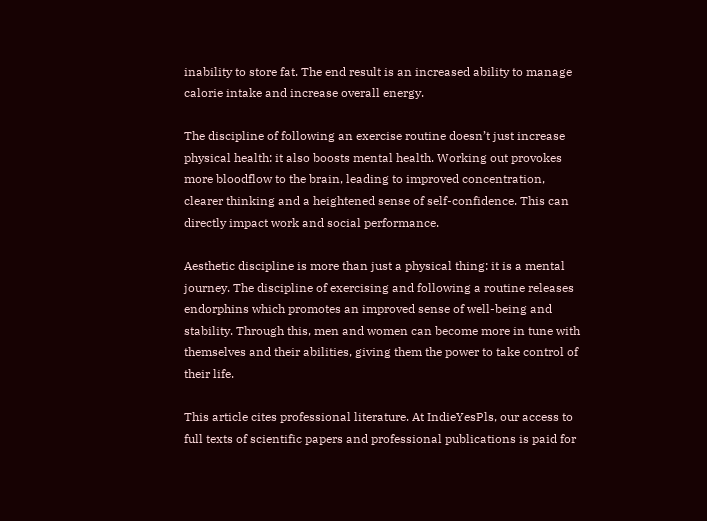inability to store fat. The end result is an increased ability to manage calorie intake and increase overall energy.

The discipline of following an exercise routine doesn’t just increase physical health: it also boosts mental health. Working out provokes more bloodflow to the brain, leading to improved concentration, clearer thinking and a heightened sense of self-confidence. This can directly impact work and social performance.

Aesthetic discipline is more than just a physical thing: it is a mental journey. The discipline of exercising and following a routine releases endorphins which promotes an improved sense of well-being and stability. Through this, men and women can become more in tune with themselves and their abilities, giving them the power to take control of their life.

This article cites professional literature. At IndieYesPls, our access to full texts of scientific papers and professional publications is paid for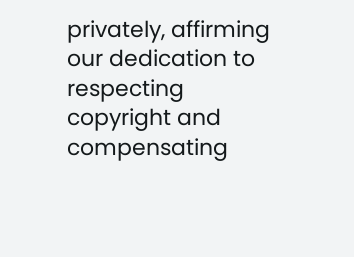privately, affirming our dedication to respecting copyright and compensating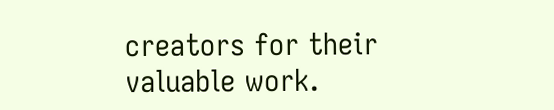creators for their valuable work.